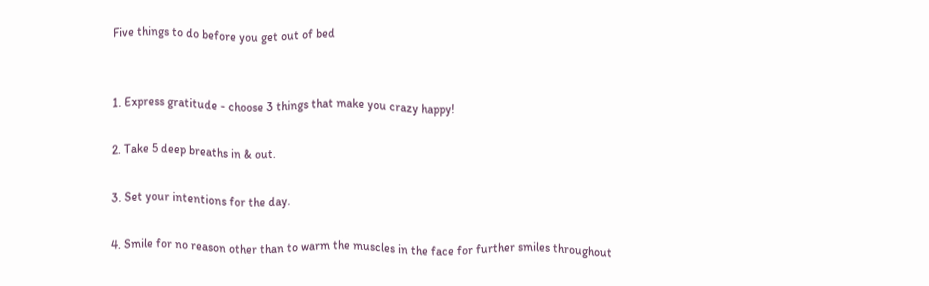Five things to do before you get out of bed


1. Express gratitude - choose 3 things that make you crazy happy!

2. Take 5 deep breaths in & out.

3. Set your intentions for the day.

4. Smile for no reason other than to warm the muscles in the face for further smiles throughout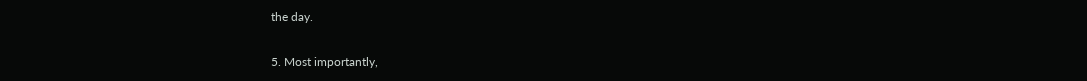the day.

5. Most importantly,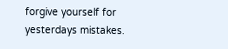forgive yourself for yesterdays mistakes.